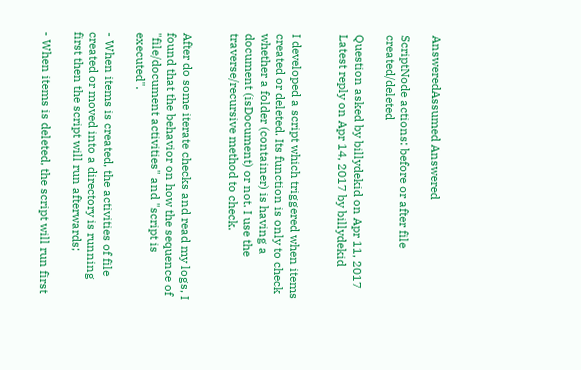AnsweredAssumed Answered

ScriptNode actions: before or after file created/deleted

Question asked by billydekid on Apr 11, 2017
Latest reply on Apr 14, 2017 by billydekid


I developed a script which triggered when items created or deleted. Its function is only to check whether a folder (container) is having a document (isDocument) or not. I use the traverse/recursive method to check.


After do some iterate checks and read my logs, I found that the behavior on how the sequence of "file/document activities" and "script is executed".

- When items is created, the activities of file created or moved into a directory is running first then the script will run afterwards;

- When items is deleted, the script will run first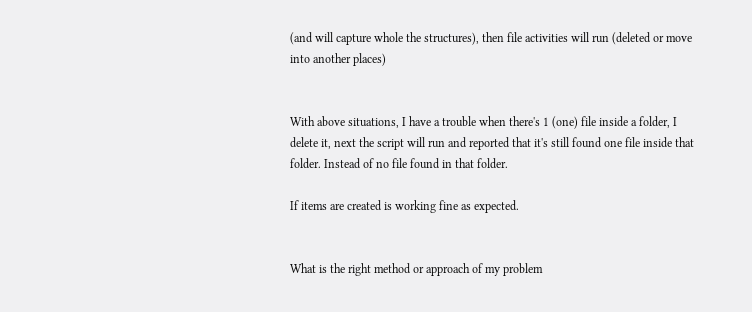(and will capture whole the structures), then file activities will run (deleted or move into another places)


With above situations, I have a trouble when there's 1 (one) file inside a folder, I delete it, next the script will run and reported that it's still found one file inside that folder. Instead of no file found in that folder.

If items are created is working fine as expected.


What is the right method or approach of my problem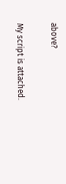above?

My script is attached.